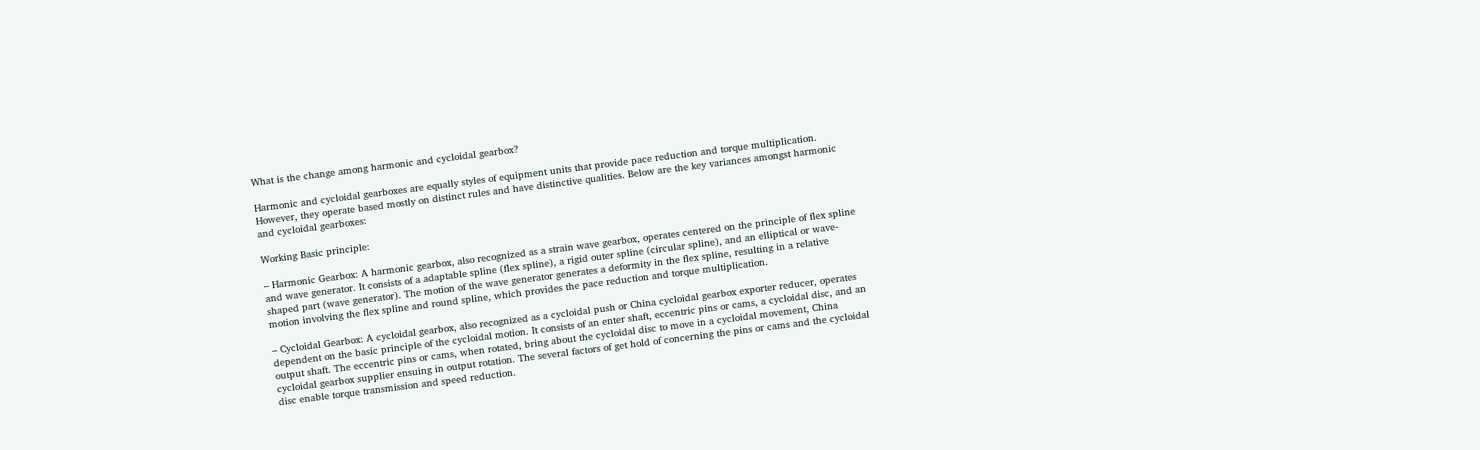What is the change among harmonic and cycloidal gearbox?

Harmonic and cycloidal gearboxes are equally styles of equipment units that provide pace reduction and torque multiplication. However, they operate based mostly on distinct rules and have distinctive qualities. Below are the key variances amongst harmonic and cycloidal gearboxes:

Working Basic principle:

– Harmonic Gearbox: A harmonic gearbox, also recognized as a strain wave gearbox, operates centered on the principle of flex spline and wave generator. It consists of a adaptable spline (flex spline), a rigid outer spline (circular spline), and an elliptical or wave-shaped part (wave generator). The motion of the wave generator generates a deformity in the flex spline, resulting in a relative motion involving the flex spline and round spline, which provides the pace reduction and torque multiplication.

– Cycloidal Gearbox: A cycloidal gearbox, also recognized as a cycloidal push or China cycloidal gearbox exporter reducer, operates dependent on the basic principle of the cycloidal motion. It consists of an enter shaft, eccentric pins or cams, a cycloidal disc, and an output shaft. The eccentric pins or cams, when rotated, bring about the cycloidal disc to move in a cycloidal movement, China cycloidal gearbox supplier ensuing in output rotation. The several factors of get hold of concerning the pins or cams and the cycloidal disc enable torque transmission and speed reduction.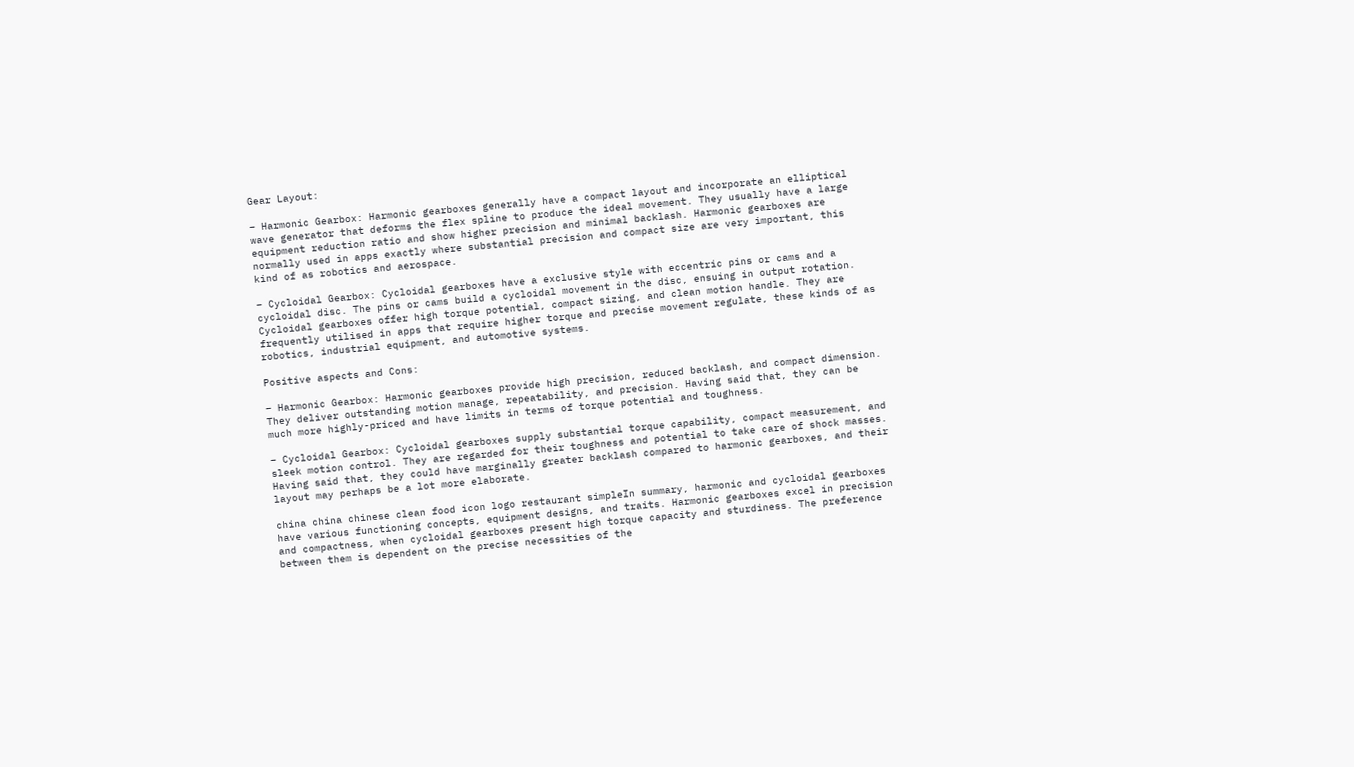Gear Layout:

– Harmonic Gearbox: Harmonic gearboxes generally have a compact layout and incorporate an elliptical wave generator that deforms the flex spline to produce the ideal movement. They usually have a large equipment reduction ratio and show higher precision and minimal backlash. Harmonic gearboxes are normally used in apps exactly where substantial precision and compact size are very important, this kind of as robotics and aerospace.

– Cycloidal Gearbox: Cycloidal gearboxes have a exclusive style with eccentric pins or cams and a cycloidal disc. The pins or cams build a cycloidal movement in the disc, ensuing in output rotation. Cycloidal gearboxes offer high torque potential, compact sizing, and clean motion handle. They are frequently utilised in apps that require higher torque and precise movement regulate, these kinds of as robotics, industrial equipment, and automotive systems.

Positive aspects and Cons:

– Harmonic Gearbox: Harmonic gearboxes provide high precision, reduced backlash, and compact dimension. They deliver outstanding motion manage, repeatability, and precision. Having said that, they can be much more highly-priced and have limits in terms of torque potential and toughness.

– Cycloidal Gearbox: Cycloidal gearboxes supply substantial torque capability, compact measurement, and sleek motion control. They are regarded for their toughness and potential to take care of shock masses. Having said that, they could have marginally greater backlash compared to harmonic gearboxes, and their layout may perhaps be a lot more elaborate.

china china chinese clean food icon logo restaurant simpleIn summary, harmonic and cycloidal gearboxes have various functioning concepts, equipment designs, and traits. Harmonic gearboxes excel in precision and compactness, when cycloidal gearboxes present high torque capacity and sturdiness. The preference between them is dependent on the precise necessities of the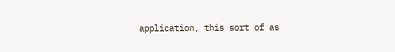application, this sort of as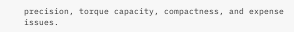precision, torque capacity, compactness, and expense issues.